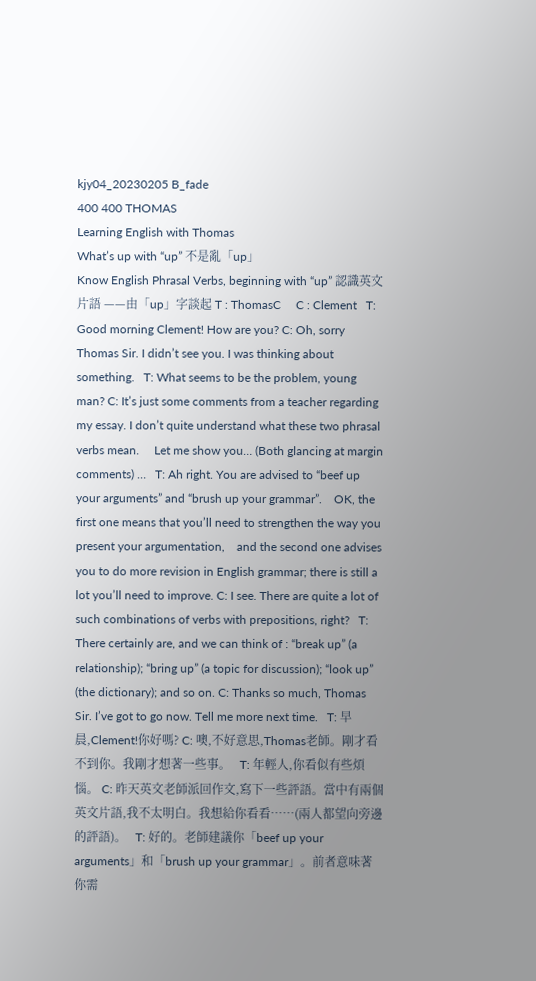kjy04_20230205 B_fade
400 400 THOMAS
Learning English with Thomas
What’s up with “up” 不是亂「up」
Know English Phrasal Verbs, beginning with “up” 認識英文片語 ——由「up」字談起 T : ThomasC     C : Clement   T: Good morning Clement! How are you? C: Oh, sorry Thomas Sir. I didn’t see you. I was thinking about something.   T: What seems to be the problem, young man? C: It’s just some comments from a teacher regarding my essay. I don’t quite understand what these two phrasal verbs mean.     Let me show you… (Both glancing at margin comments) …   T: Ah right. You are advised to “beef up your arguments” and “brush up your grammar”.    OK, the first one means that you’ll need to strengthen the way you present your argumentation,    and the second one advises you to do more revision in English grammar; there is still a lot you’ll need to improve. C: I see. There are quite a lot of such combinations of verbs with prepositions, right?   T: There certainly are, and we can think of : “break up” (a relationship); “bring up” (a topic for discussion); “look up” (the dictionary); and so on. C: Thanks so much, Thomas Sir. I’ve got to go now. Tell me more next time.   T: 早晨,Clement!你好嗎? C: 噢,不好意思,Thomas老師。剛才看不到你。我剛才想著一些事。   T: 年輕人,你看似有些煩惱。 C: 昨天英文老師派回作文,寫下一些評語。當中有兩個英文片語,我不太明白。我想給你看看……(兩人都望向旁邊的評語)。   T: 好的。老師建議你「beef up your arguments」和「brush up your grammar」。前者意味著你需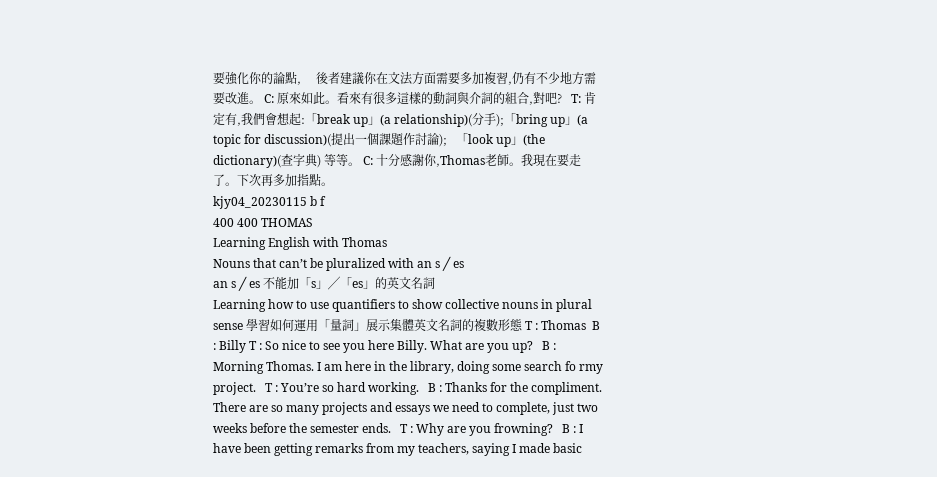要強化你的論點,     後者建議你在文法方面需要多加複習,仍有不少地方需要改進。 C: 原來如此。看來有很多這樣的動詞與介詞的組合,對吧?   T: 肯定有,我們會想起:「break up」(a relationship)(分手);「bring up」(a topic for discussion)(提出一個課題作討論);   「look up」(the dictionary)(查字典) 等等。 C: 十分感謝你,Thomas老師。我現在要走了。下次再多加指點。
kjy04_20230115 b f
400 400 THOMAS
Learning English with Thomas
Nouns that can’t be pluralized with an s ╱ es
an s ╱ es 不能加「s」╱「es」的英文名詞
Learning how to use quantifiers to show collective nouns in plural sense 學習如何運用「量詞」展示集體英文名詞的複數形態 T : Thomas  B : Billy T : So nice to see you here Billy. What are you up?   B : Morning Thomas. I am here in the library, doing some search fo rmy project.   T : You’re so hard working.   B : Thanks for the compliment. There are so many projects and essays we need to complete, just two weeks before the semester ends.   T : Why are you frowning?   B : I have been getting remarks from my teachers, saying I made basic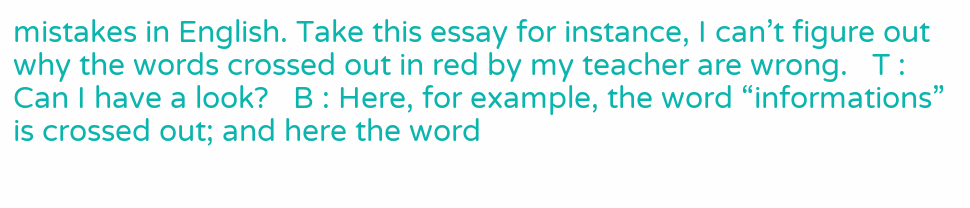mistakes in English. Take this essay for instance, I can’t figure out why the words crossed out in red by my teacher are wrong.   T : Can I have a look?   B : Here, for example, the word “informations” is crossed out; and here the word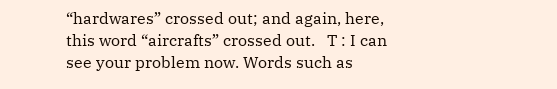“hardwares” crossed out; and again, here, this word “aircrafts” crossed out.   T : I can see your problem now. Words such as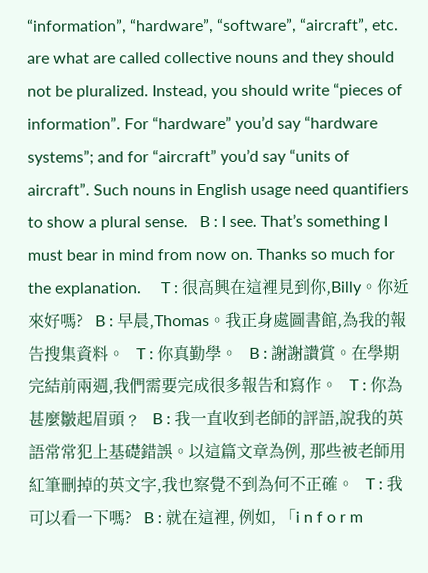“information”, “hardware”, “software”, “aircraft”, etc. are what are called collective nouns and they should not be pluralized. Instead, you should write “pieces of information”. For “hardware” you’d say “hardware systems”; and for “aircraft” you’d say “units of aircraft”. Such nouns in English usage need quantifiers to show a plural sense.   B : I see. That’s something I must bear in mind from now on. Thanks so much for the explanation.     T : 很高興在這裡見到你,Billy。你近來好嗎?   B : 早晨,Thomas。我正身處圖書館,為我的報告搜集資料。   T : 你真勤學。   B : 謝謝讚賞。在學期完結前兩週,我們需要完成很多報告和寫作。   T : 你為甚麼皺起眉頭﹖   B : 我一直收到老師的評語,說我的英語常常犯上基礎錯誤。以這篇文章為例, 那些被老師用紅筆刪掉的英文字,我也察覺不到為何不正確。   T : 我可以看一下嗎?   B : 就在這裡, 例如, 「i n f o r m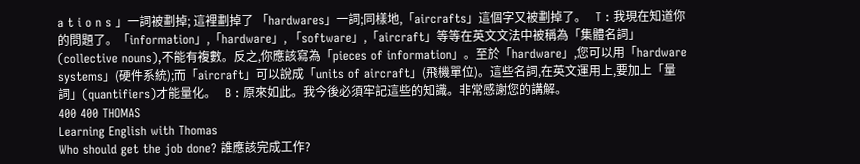a t i o n s 」一詞被劃掉; 這裡劃掉了 「hardwares」一詞;同樣地,「aircrafts」這個字又被劃掉了。   T : 我現在知道你的問題了。「information」,「hardware」, 「software」,「aircraft」等等在英文文法中被稱為「集體名詞」(collective nouns),不能有複數。反之,你應該寫為「pieces of information」。至於「hardware」,您可以用「hardware systems」(硬件系統);而「aircraft」可以說成「units of aircraft」(飛機單位)。這些名詞,在英文運用上,要加上「量詞」(quantifiers)才能量化。   B : 原來如此。我今後必須牢記這些的知識。非常感謝您的講解。
400 400 THOMAS
Learning English with Thomas
Who should get the job done? 誰應該完成工作?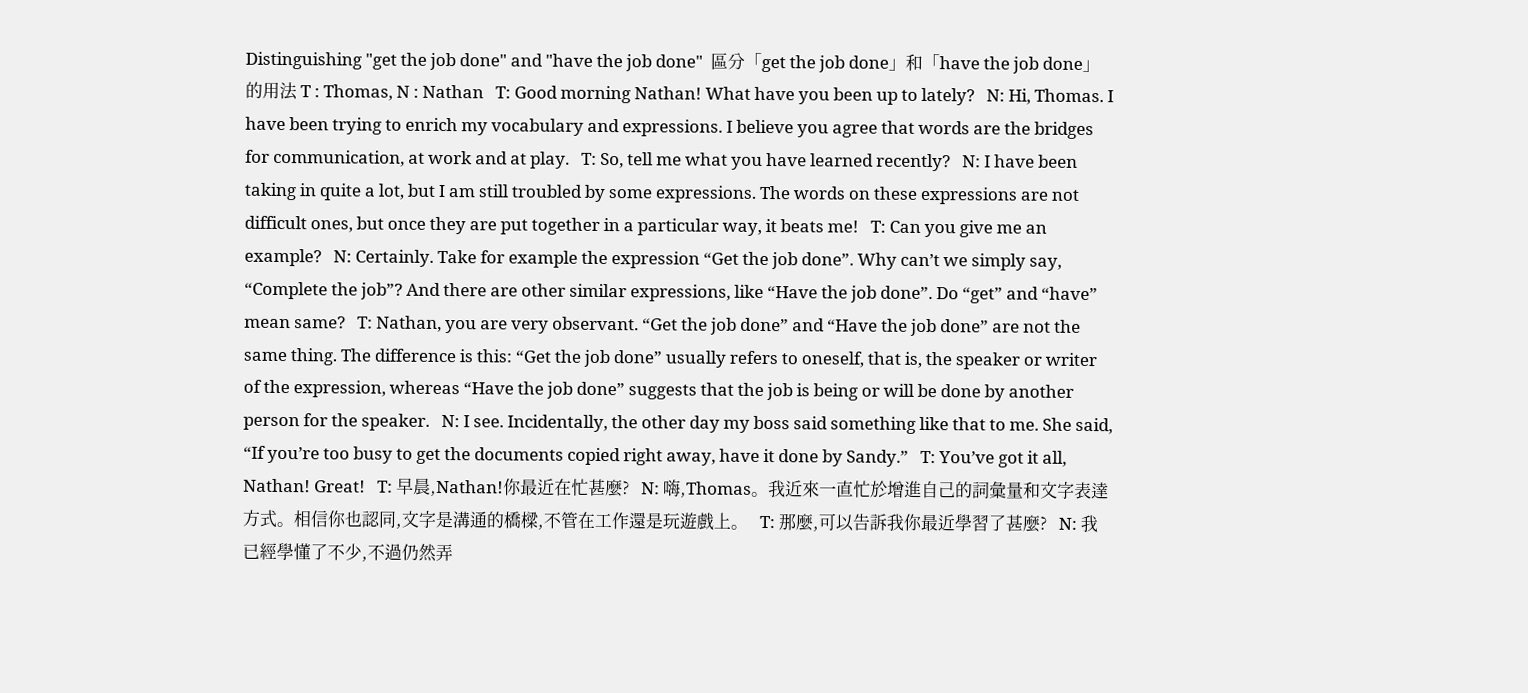Distinguishing "get the job done" and "have the job done"  區分「get the job done」和「have the job done」的用法 T : Thomas, N : Nathan   T: Good morning Nathan! What have you been up to lately?   N: Hi, Thomas. I have been trying to enrich my vocabulary and expressions. I believe you agree that words are the bridges for communication, at work and at play.   T: So, tell me what you have learned recently?   N: I have been taking in quite a lot, but I am still troubled by some expressions. The words on these expressions are not difficult ones, but once they are put together in a particular way, it beats me!   T: Can you give me an example?   N: Certainly. Take for example the expression “Get the job done”. Why can’t we simply say, “Complete the job”? And there are other similar expressions, like “Have the job done”. Do “get” and “have” mean same?   T: Nathan, you are very observant. “Get the job done” and “Have the job done” are not the same thing. The difference is this: “Get the job done” usually refers to oneself, that is, the speaker or writer of the expression, whereas “Have the job done” suggests that the job is being or will be done by another person for the speaker.   N: I see. Incidentally, the other day my boss said something like that to me. She said, “If you’re too busy to get the documents copied right away, have it done by Sandy.”   T: You’ve got it all, Nathan! Great!   T: 早晨,Nathan!你最近在忙甚麼?   N: 嗨,Thomas。我近來一直忙於增進自己的詞彙量和文字表達方式。相信你也認同,文字是溝通的橋樑,不管在工作還是玩遊戲上。   T: 那麼,可以告訴我你最近學習了甚麼?   N: 我已經學懂了不少,不過仍然弄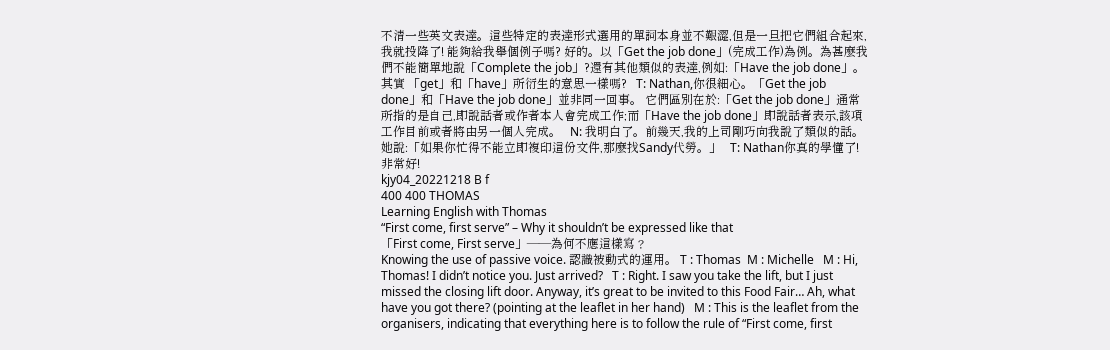不清一些英文表達。這些特定的表達形式選用的單詞本身並不艱澀,但是一旦把它們組合起來,我就投降了! 能夠給我舉個例子嗎? 好的。以「Get the job done」(完成工作)為例。為甚麼我們不能簡單地說「Complete the job」?還有其他類似的表達,例如:「Have the job done」。 其實 「get」和「have」所衍生的意思一樣嗎?   T: Nathan,你很細心。「Get the job done」和「Have the job done」並非同一回事。 它們區別在於:「Get the job done」通常所指的是自己,即說話者或作者本人會完成工作;而「Have the job done」即說話者表示,該項工作目前或者將由另一個人完成。   N: 我明白了。前幾天,我的上司剛巧向我說了類似的話。她說:「如果你忙得不能立即複印這份文件,那麼找Sandy代勞。」   T: Nathan你真的學懂了!非常好!
kjy04_20221218 B f
400 400 THOMAS
Learning English with Thomas
“First come, first serve” – Why it shouldn’t be expressed like that
「First come, First serve」——為何不應這樣寫﹖
Knowing the use of passive voice. 認識被動式的運用。 T : Thomas  M : Michelle   M : Hi, Thomas! I didn’t notice you. Just arrived?   T : Right. I saw you take the lift, but I just missed the closing lift door. Anyway, it’s great to be invited to this Food Fair… Ah, what have you got there? (pointing at the leaflet in her hand)   M : This is the leaflet from the organisers, indicating that everything here is to follow the rule of “First come, first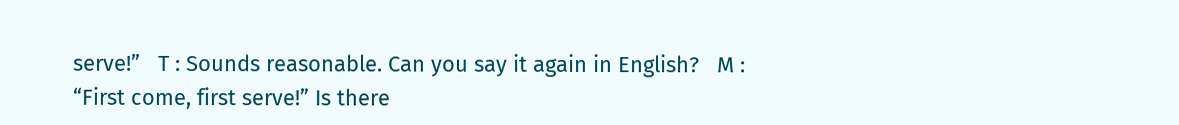serve!”   T : Sounds reasonable. Can you say it again in English?   M : “First come, first serve!” Is there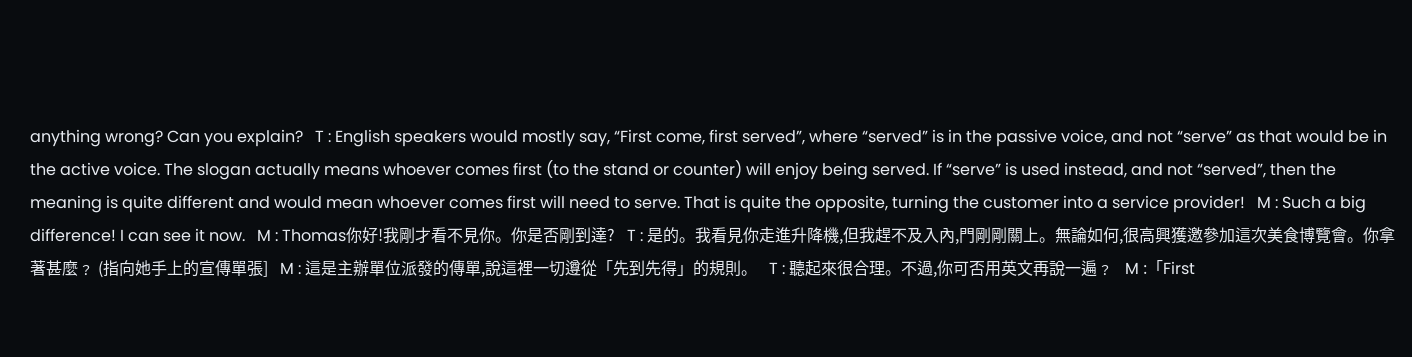anything wrong? Can you explain?   T : English speakers would mostly say, “First come, first served”, where “served” is in the passive voice, and not “serve” as that would be in the active voice. The slogan actually means whoever comes first (to the stand or counter) will enjoy being served. If “serve” is used instead, and not “served”, then the meaning is quite different and would mean whoever comes first will need to serve. That is quite the opposite, turning the customer into a service provider!   M : Such a big difference! I can see it now.   M : Thomas你好!我剛才看不見你。你是否剛到達?   T : 是的。我看見你走進升降機,但我趕不及入內,門剛剛關上。無論如何,很高興獲邀參加這次美食博覽會。你拿著甚麼﹖ (指向她手上的宣傳單張]   M : 這是主辦單位派發的傳單,說這裡一切遵從「先到先得」的規則。   T : 聽起來很合理。不過,你可否用英文再說一遍﹖   M :「First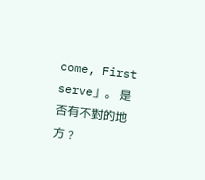come, First serve」。 是否有不對的地方﹖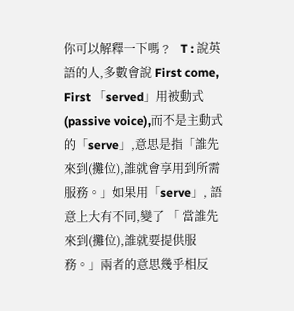你可以解釋一下嗎﹖   T : 說英語的人,多數會說 First come, First 「served」用被動式(passive voice),而不是主動式的「serve」,意思是指「誰先來到(攤位),誰就會享用到所需服務。」如果用「serve」, 語意上大有不同,變了 「 當誰先來到(攤位),誰就要提供服務。」兩者的意思幾乎相反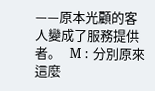——原本光顧的客人變成了服務提供者。   M : 分別原來這麼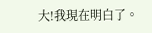大!我現在明白了。